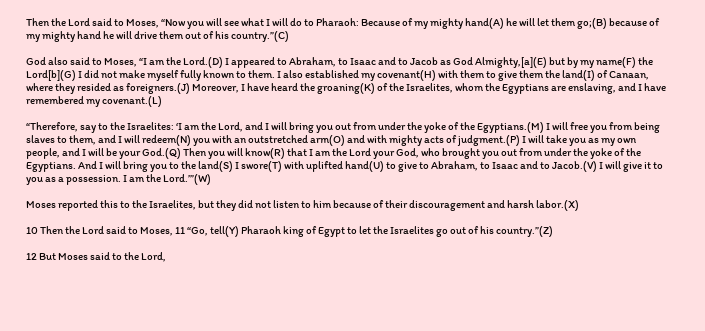Then the Lord said to Moses, “Now you will see what I will do to Pharaoh: Because of my mighty hand(A) he will let them go;(B) because of my mighty hand he will drive them out of his country.”(C)

God also said to Moses, “I am the Lord.(D) I appeared to Abraham, to Isaac and to Jacob as God Almighty,[a](E) but by my name(F) the Lord[b](G) I did not make myself fully known to them. I also established my covenant(H) with them to give them the land(I) of Canaan, where they resided as foreigners.(J) Moreover, I have heard the groaning(K) of the Israelites, whom the Egyptians are enslaving, and I have remembered my covenant.(L)

“Therefore, say to the Israelites: ‘I am the Lord, and I will bring you out from under the yoke of the Egyptians.(M) I will free you from being slaves to them, and I will redeem(N) you with an outstretched arm(O) and with mighty acts of judgment.(P) I will take you as my own people, and I will be your God.(Q) Then you will know(R) that I am the Lord your God, who brought you out from under the yoke of the Egyptians. And I will bring you to the land(S) I swore(T) with uplifted hand(U) to give to Abraham, to Isaac and to Jacob.(V) I will give it to you as a possession. I am the Lord.’”(W)

Moses reported this to the Israelites, but they did not listen to him because of their discouragement and harsh labor.(X)

10 Then the Lord said to Moses, 11 “Go, tell(Y) Pharaoh king of Egypt to let the Israelites go out of his country.”(Z)

12 But Moses said to the Lord,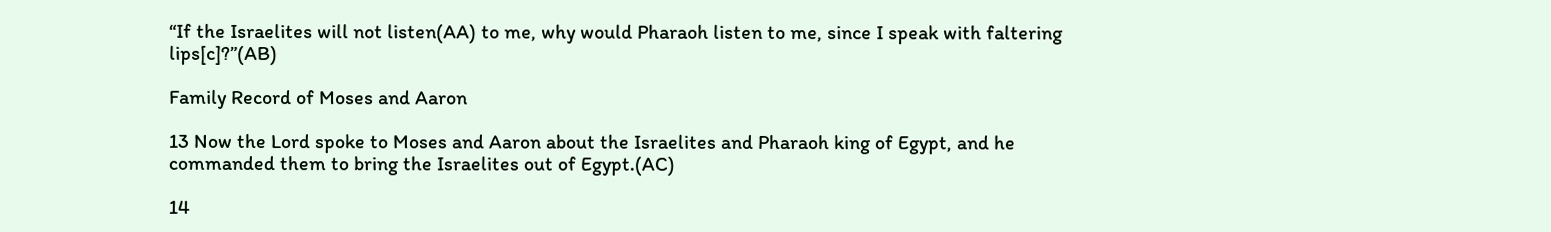“If the Israelites will not listen(AA) to me, why would Pharaoh listen to me, since I speak with faltering lips[c]?”(AB)

Family Record of Moses and Aaron

13 Now the Lord spoke to Moses and Aaron about the Israelites and Pharaoh king of Egypt, and he commanded them to bring the Israelites out of Egypt.(AC)

14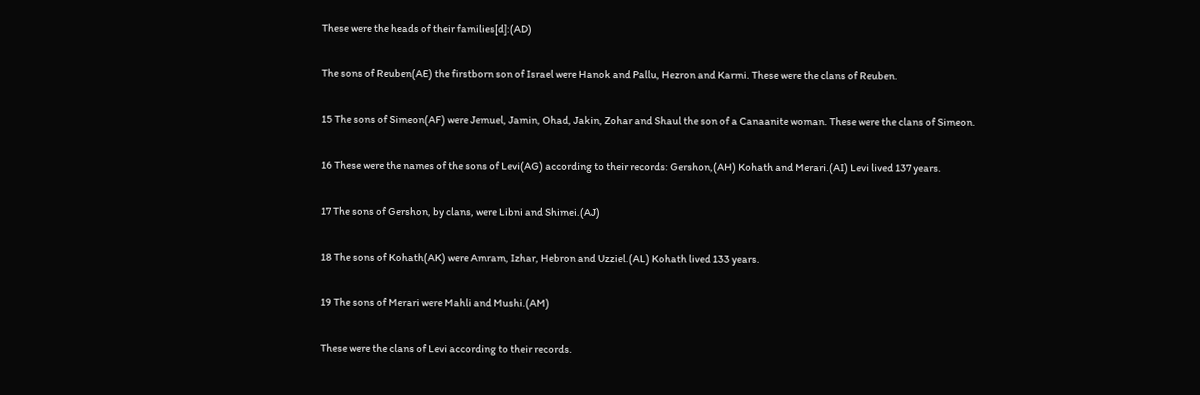These were the heads of their families[d]:(AD)

The sons of Reuben(AE) the firstborn son of Israel were Hanok and Pallu, Hezron and Karmi. These were the clans of Reuben.

15 The sons of Simeon(AF) were Jemuel, Jamin, Ohad, Jakin, Zohar and Shaul the son of a Canaanite woman. These were the clans of Simeon.

16 These were the names of the sons of Levi(AG) according to their records: Gershon,(AH) Kohath and Merari.(AI) Levi lived 137 years.

17 The sons of Gershon, by clans, were Libni and Shimei.(AJ)

18 The sons of Kohath(AK) were Amram, Izhar, Hebron and Uzziel.(AL) Kohath lived 133 years.

19 The sons of Merari were Mahli and Mushi.(AM)

These were the clans of Levi according to their records.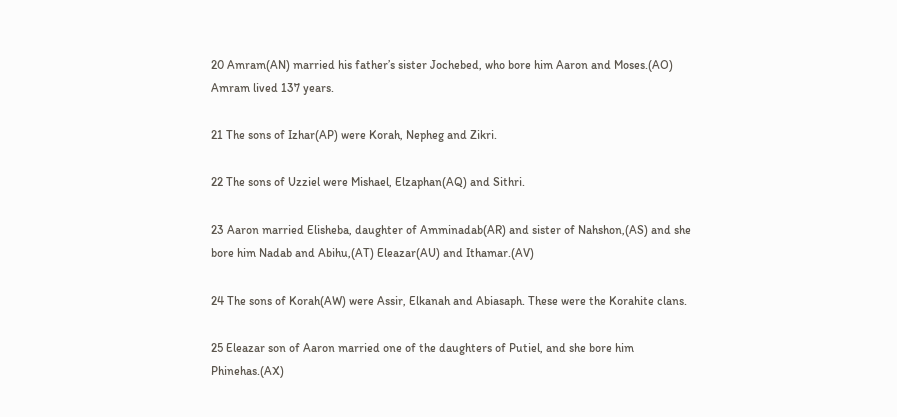20 Amram(AN) married his father’s sister Jochebed, who bore him Aaron and Moses.(AO) Amram lived 137 years.

21 The sons of Izhar(AP) were Korah, Nepheg and Zikri.

22 The sons of Uzziel were Mishael, Elzaphan(AQ) and Sithri.

23 Aaron married Elisheba, daughter of Amminadab(AR) and sister of Nahshon,(AS) and she bore him Nadab and Abihu,(AT) Eleazar(AU) and Ithamar.(AV)

24 The sons of Korah(AW) were Assir, Elkanah and Abiasaph. These were the Korahite clans.

25 Eleazar son of Aaron married one of the daughters of Putiel, and she bore him Phinehas.(AX)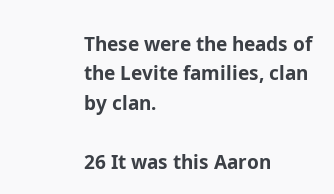These were the heads of the Levite families, clan by clan.

26 It was this Aaron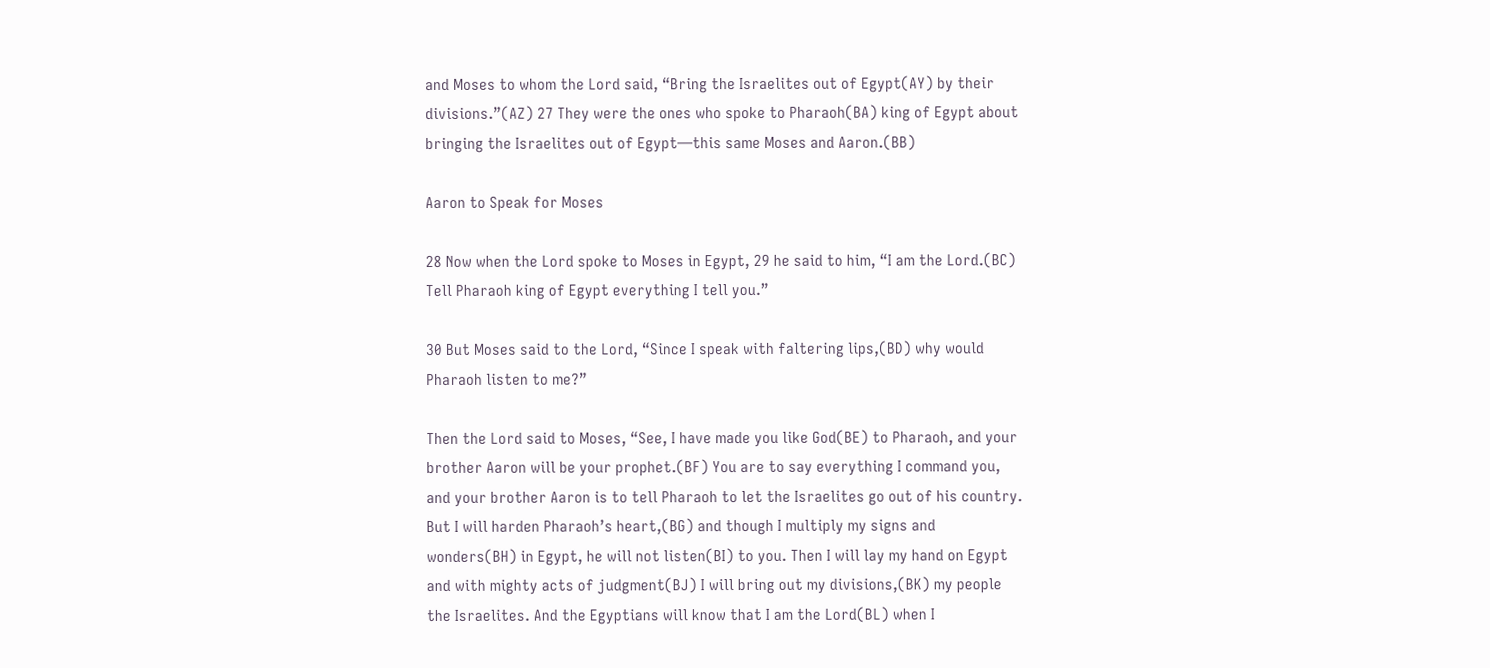and Moses to whom the Lord said, “Bring the Israelites out of Egypt(AY) by their divisions.”(AZ) 27 They were the ones who spoke to Pharaoh(BA) king of Egypt about bringing the Israelites out of Egypt—this same Moses and Aaron.(BB)

Aaron to Speak for Moses

28 Now when the Lord spoke to Moses in Egypt, 29 he said to him, “I am the Lord.(BC) Tell Pharaoh king of Egypt everything I tell you.”

30 But Moses said to the Lord, “Since I speak with faltering lips,(BD) why would Pharaoh listen to me?”

Then the Lord said to Moses, “See, I have made you like God(BE) to Pharaoh, and your brother Aaron will be your prophet.(BF) You are to say everything I command you, and your brother Aaron is to tell Pharaoh to let the Israelites go out of his country. But I will harden Pharaoh’s heart,(BG) and though I multiply my signs and wonders(BH) in Egypt, he will not listen(BI) to you. Then I will lay my hand on Egypt and with mighty acts of judgment(BJ) I will bring out my divisions,(BK) my people the Israelites. And the Egyptians will know that I am the Lord(BL) when I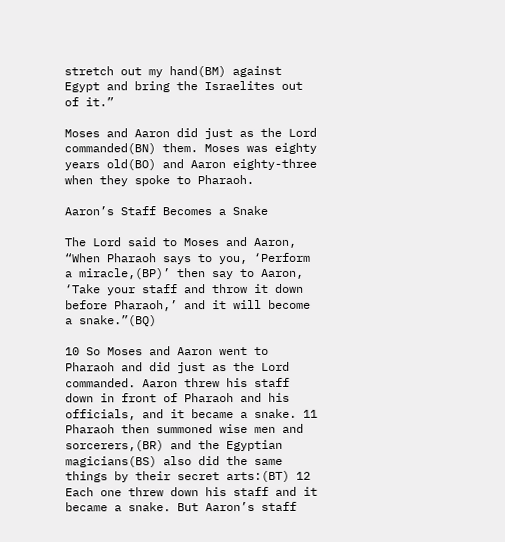stretch out my hand(BM) against Egypt and bring the Israelites out of it.”

Moses and Aaron did just as the Lord commanded(BN) them. Moses was eighty years old(BO) and Aaron eighty-three when they spoke to Pharaoh.

Aaron’s Staff Becomes a Snake

The Lord said to Moses and Aaron, “When Pharaoh says to you, ‘Perform a miracle,(BP)’ then say to Aaron, ‘Take your staff and throw it down before Pharaoh,’ and it will become a snake.”(BQ)

10 So Moses and Aaron went to Pharaoh and did just as the Lord commanded. Aaron threw his staff down in front of Pharaoh and his officials, and it became a snake. 11 Pharaoh then summoned wise men and sorcerers,(BR) and the Egyptian magicians(BS) also did the same things by their secret arts:(BT) 12 Each one threw down his staff and it became a snake. But Aaron’s staff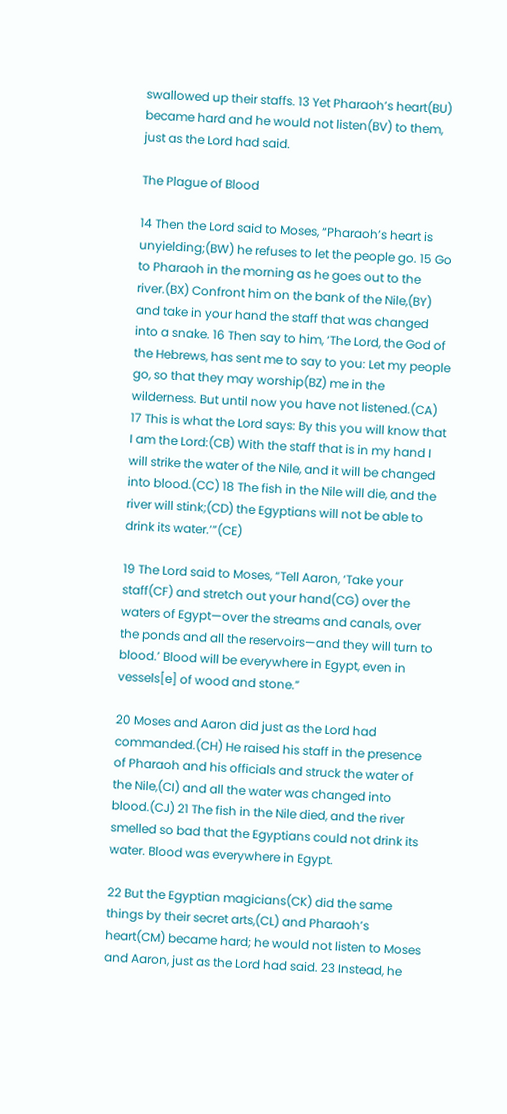swallowed up their staffs. 13 Yet Pharaoh’s heart(BU) became hard and he would not listen(BV) to them, just as the Lord had said.

The Plague of Blood

14 Then the Lord said to Moses, “Pharaoh’s heart is unyielding;(BW) he refuses to let the people go. 15 Go to Pharaoh in the morning as he goes out to the river.(BX) Confront him on the bank of the Nile,(BY) and take in your hand the staff that was changed into a snake. 16 Then say to him, ‘The Lord, the God of the Hebrews, has sent me to say to you: Let my people go, so that they may worship(BZ) me in the wilderness. But until now you have not listened.(CA) 17 This is what the Lord says: By this you will know that I am the Lord:(CB) With the staff that is in my hand I will strike the water of the Nile, and it will be changed into blood.(CC) 18 The fish in the Nile will die, and the river will stink;(CD) the Egyptians will not be able to drink its water.’”(CE)

19 The Lord said to Moses, “Tell Aaron, ‘Take your staff(CF) and stretch out your hand(CG) over the waters of Egypt—over the streams and canals, over the ponds and all the reservoirs—and they will turn to blood.’ Blood will be everywhere in Egypt, even in vessels[e] of wood and stone.”

20 Moses and Aaron did just as the Lord had commanded.(CH) He raised his staff in the presence of Pharaoh and his officials and struck the water of the Nile,(CI) and all the water was changed into blood.(CJ) 21 The fish in the Nile died, and the river smelled so bad that the Egyptians could not drink its water. Blood was everywhere in Egypt.

22 But the Egyptian magicians(CK) did the same things by their secret arts,(CL) and Pharaoh’s heart(CM) became hard; he would not listen to Moses and Aaron, just as the Lord had said. 23 Instead, he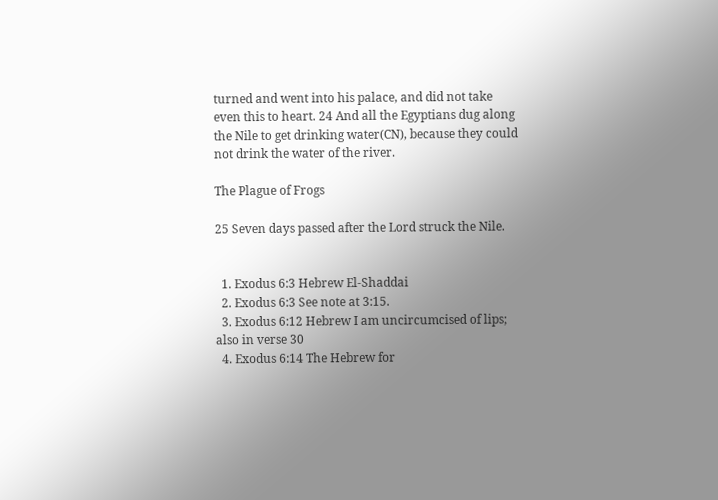turned and went into his palace, and did not take even this to heart. 24 And all the Egyptians dug along the Nile to get drinking water(CN), because they could not drink the water of the river.

The Plague of Frogs

25 Seven days passed after the Lord struck the Nile.


  1. Exodus 6:3 Hebrew El-Shaddai
  2. Exodus 6:3 See note at 3:15.
  3. Exodus 6:12 Hebrew I am uncircumcised of lips; also in verse 30
  4. Exodus 6:14 The Hebrew for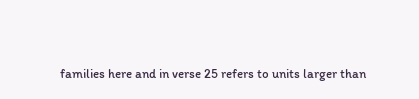families here and in verse 25 refers to units larger than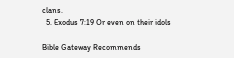clans.
  5. Exodus 7:19 Or even on their idols

Bible Gateway Recommends